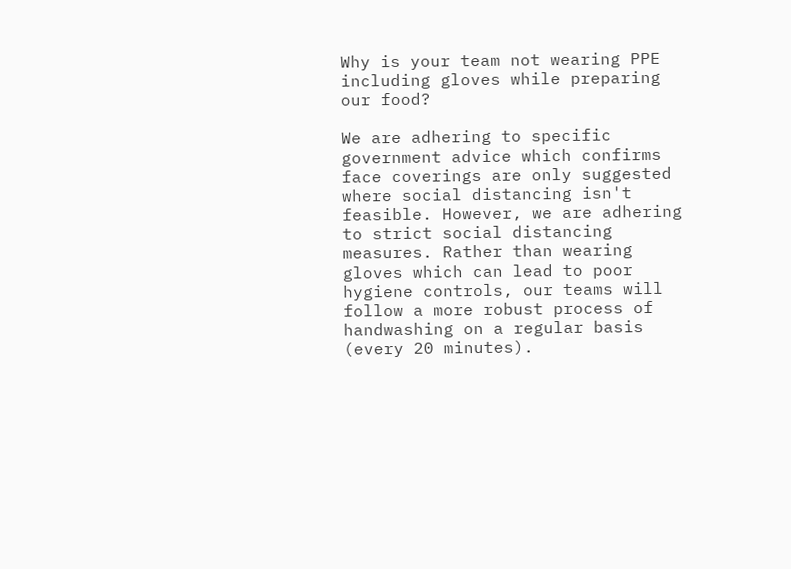Why is your team not wearing PPE including gloves while preparing our food?

We are adhering to specific government advice which confirms face coverings are only suggested where social distancing isn't feasible. However, we are adhering to strict social distancing measures. Rather than wearing gloves which can lead to poor hygiene controls, our teams will follow a more robust process of handwashing on a regular basis (every 20 minutes).